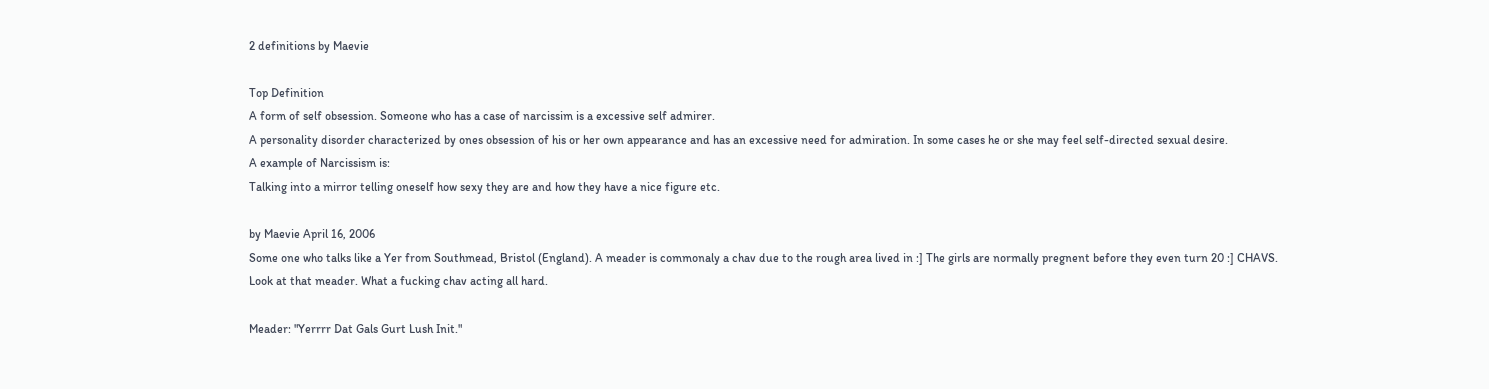2 definitions by Maevie

Top Definition
A form of self obsession. Someone who has a case of narcissim is a excessive self admirer.
A personality disorder characterized by ones obsession of his or her own appearance and has an excessive need for admiration. In some cases he or she may feel self-directed sexual desire.
A example of Narcissism is:
Talking into a mirror telling oneself how sexy they are and how they have a nice figure etc.

by Maevie April 16, 2006
Some one who talks like a Yer from Southmead, Bristol (England). A meader is commonaly a chav due to the rough area lived in :] The girls are normally pregnent before they even turn 20 :] CHAVS.
Look at that meader. What a fucking chav acting all hard.

Meader: "Yerrrr Dat Gals Gurt Lush Init."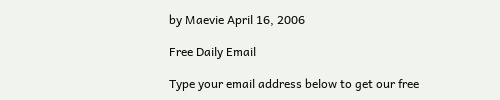by Maevie April 16, 2006

Free Daily Email

Type your email address below to get our free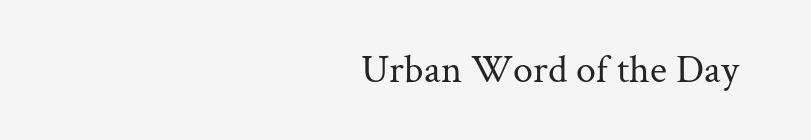Urban Word of the Day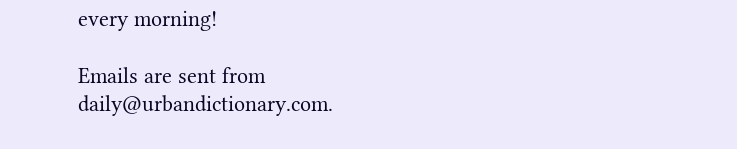every morning!

Emails are sent from daily@urbandictionary.com.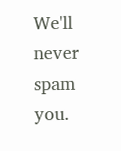We'll never spam you.